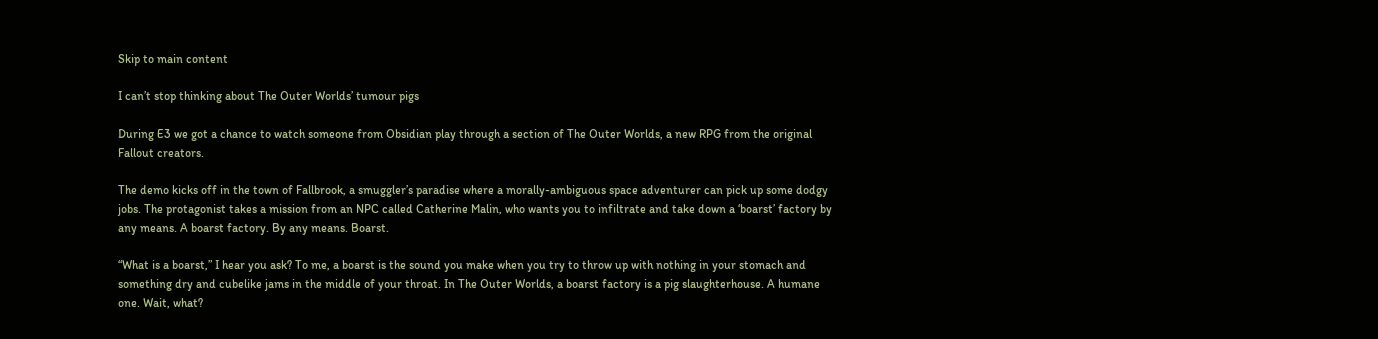Skip to main content

I can’t stop thinking about The Outer Worlds’ tumour pigs

During E3 we got a chance to watch someone from Obsidian play through a section of The Outer Worlds, a new RPG from the original Fallout creators.

The demo kicks off in the town of Fallbrook, a smuggler’s paradise where a morally-ambiguous space adventurer can pick up some dodgy jobs. The protagonist takes a mission from an NPC called Catherine Malin, who wants you to infiltrate and take down a ‘boarst’ factory by any means. A boarst factory. By any means. Boarst.

“What is a boarst,” I hear you ask? To me, a boarst is the sound you make when you try to throw up with nothing in your stomach and something dry and cubelike jams in the middle of your throat. In The Outer Worlds, a boarst factory is a pig slaughterhouse. A humane one. Wait, what?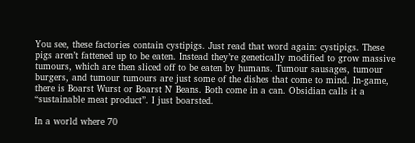You see, these factories contain cystipigs. Just read that word again: cystipigs. These pigs aren’t fattened up to be eaten. Instead they’re genetically modified to grow massive tumours, which are then sliced off to be eaten by humans. Tumour sausages, tumour burgers, and tumour tumours are just some of the dishes that come to mind. In-game, there is Boarst Wurst or Boarst N' Beans. Both come in a can. Obsidian calls it a “sustainable meat product”. I just boarsted.

In a world where 70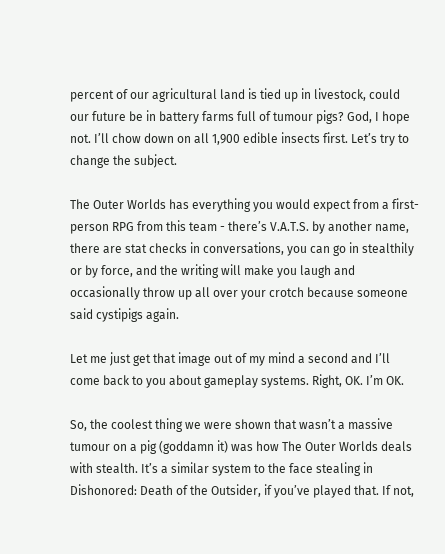percent of our agricultural land is tied up in livestock, could our future be in battery farms full of tumour pigs? God, I hope not. I’ll chow down on all 1,900 edible insects first. Let’s try to change the subject.

The Outer Worlds has everything you would expect from a first-person RPG from this team - there’s V.A.T.S. by another name, there are stat checks in conversations, you can go in stealthily or by force, and the writing will make you laugh and occasionally throw up all over your crotch because someone said cystipigs again.

Let me just get that image out of my mind a second and I’ll come back to you about gameplay systems. Right, OK. I’m OK.

So, the coolest thing we were shown that wasn’t a massive tumour on a pig (goddamn it) was how The Outer Worlds deals with stealth. It’s a similar system to the face stealing in Dishonored: Death of the Outsider, if you’ve played that. If not,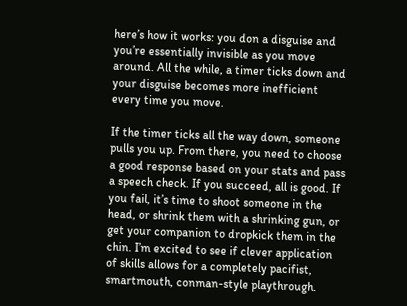here’s how it works: you don a disguise and you’re essentially invisible as you move around. All the while, a timer ticks down and your disguise becomes more inefficient every time you move.

If the timer ticks all the way down, someone pulls you up. From there, you need to choose a good response based on your stats and pass a speech check. If you succeed, all is good. If you fail, it’s time to shoot someone in the head, or shrink them with a shrinking gun, or get your companion to dropkick them in the chin. I’m excited to see if clever application of skills allows for a completely pacifist, smartmouth, conman-style playthrough.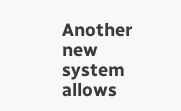Another new system allows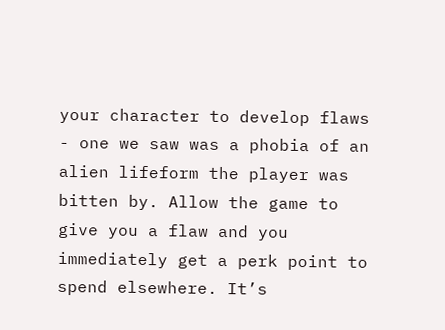your character to develop flaws - one we saw was a phobia of an alien lifeform the player was bitten by. Allow the game to give you a flaw and you immediately get a perk point to spend elsewhere. It’s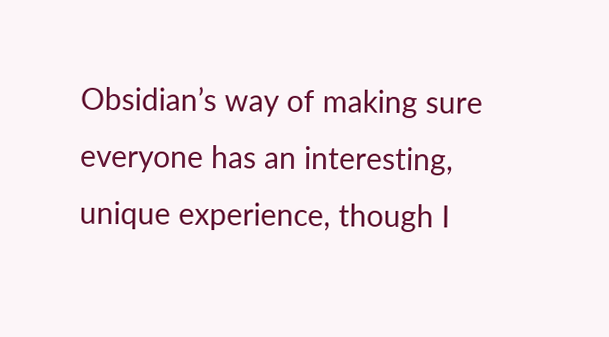Obsidian’s way of making sure everyone has an interesting, unique experience, though I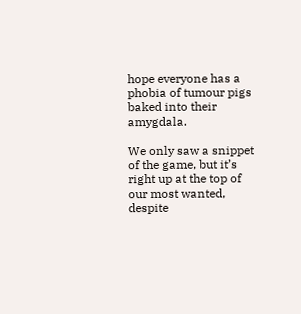hope everyone has a phobia of tumour pigs baked into their amygdala.

We only saw a snippet of the game, but it’s right up at the top of our most wanted, despite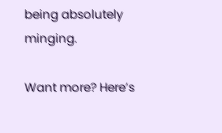being absolutely minging.

Want more? Here’s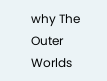why The Outer Worlds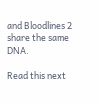and Bloodlines 2 share the same DNA.

Read this next